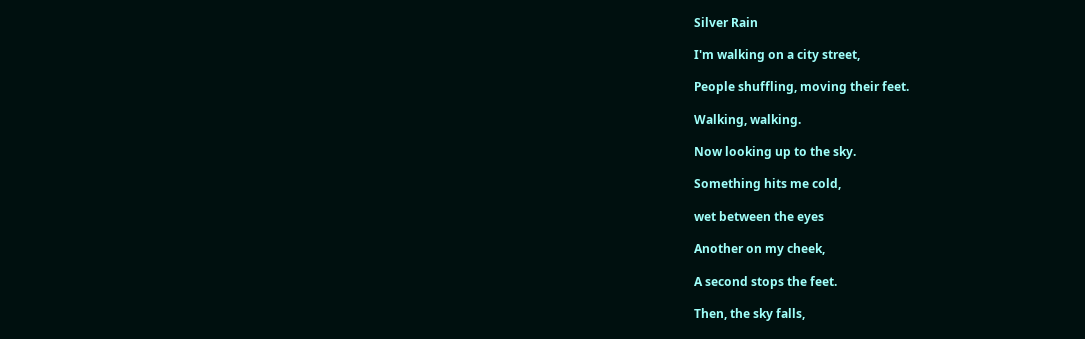Silver Rain

I'm walking on a city street,

People shuffling, moving their feet.

Walking, walking.

Now looking up to the sky.

Something hits me cold,

wet between the eyes

Another on my cheek,

A second stops the feet.

Then, the sky falls,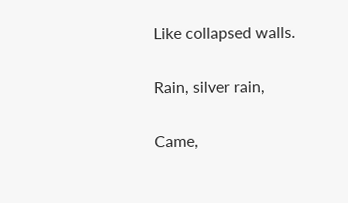Like collapsed walls.

Rain, silver rain,

Came,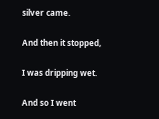silver came.

And then it stopped,

I was dripping wet.

And so I went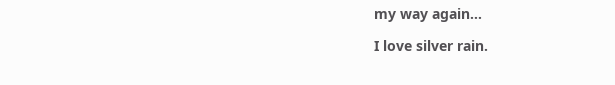my way again…

I love silver rain.